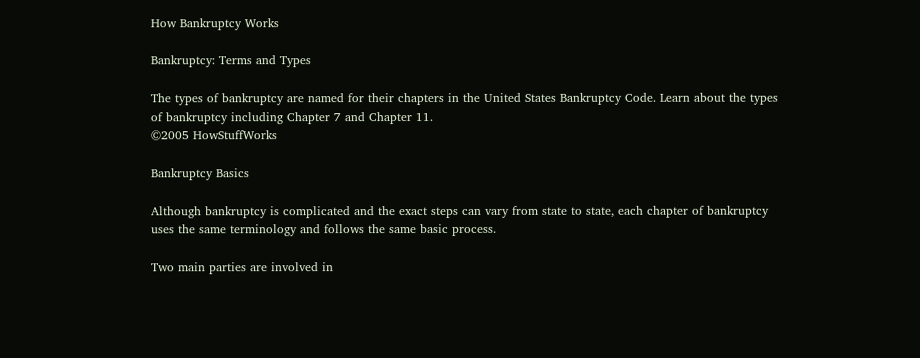How Bankruptcy Works

Bankruptcy: Terms and Types

The types of bankruptcy are named for their chapters in the United States Bankruptcy Code. Learn about the types of bankruptcy including Chapter 7 and Chapter 11.
©2005 HowStuffWorks

Bankruptcy Basics

Although bankruptcy is complicated and the exact steps can vary from state to state, each chapter of bankruptcy uses the same terminology and follows the same basic process.

Two main parties are involved in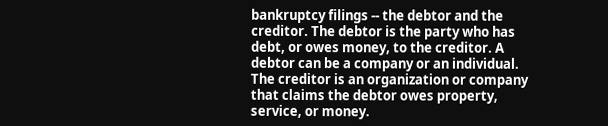bankruptcy filings -- the debtor and the creditor. The debtor is the party who has debt, or owes money, to the creditor. A debtor can be a company or an individual. The creditor is an organization or company that claims the debtor owes property, service, or money.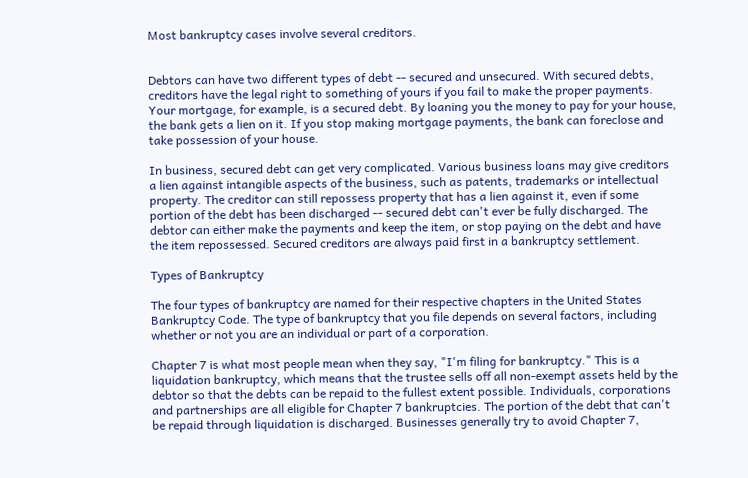Most bankruptcy cases involve several creditors.


Debtors can have two different types of debt -- secured and unsecured. With secured debts, creditors have the legal right to something of yours if you fail to make the proper payments. Your mortgage, for example, is a secured debt. By loaning you the money to pay for your house, the bank gets a lien on it. If you stop making mortgage payments, the bank can foreclose and take possession of your house.

In business, secured debt can get very complicated. Various business loans may give creditors a lien against intangible aspects of the business, such as patents, trademarks or intellectual property. The creditor can still repossess property that has a lien against it, even if some portion of the debt has been discharged -- secured debt can't ever be fully discharged. The debtor can either make the payments and keep the item, or stop paying on the debt and have the item repossessed. Secured creditors are always paid first in a bankruptcy settlement.

Types of Bankruptcy

The four types of bankruptcy are named for their respective chapters in the United States Bankruptcy Code. The type of bankruptcy that you file depends on several factors, including whether or not you are an individual or part of a corporation.

Chapter 7 is what most people mean when they say, "I'm filing for bankruptcy." This is a liquidation bankruptcy, which means that the trustee sells off all non-exempt assets held by the debtor so that the debts can be repaid to the fullest extent possible. Individuals, corporations and partnerships are all eligible for Chapter 7 bankruptcies. The portion of the debt that can't be repaid through liquidation is discharged. Businesses generally try to avoid Chapter 7,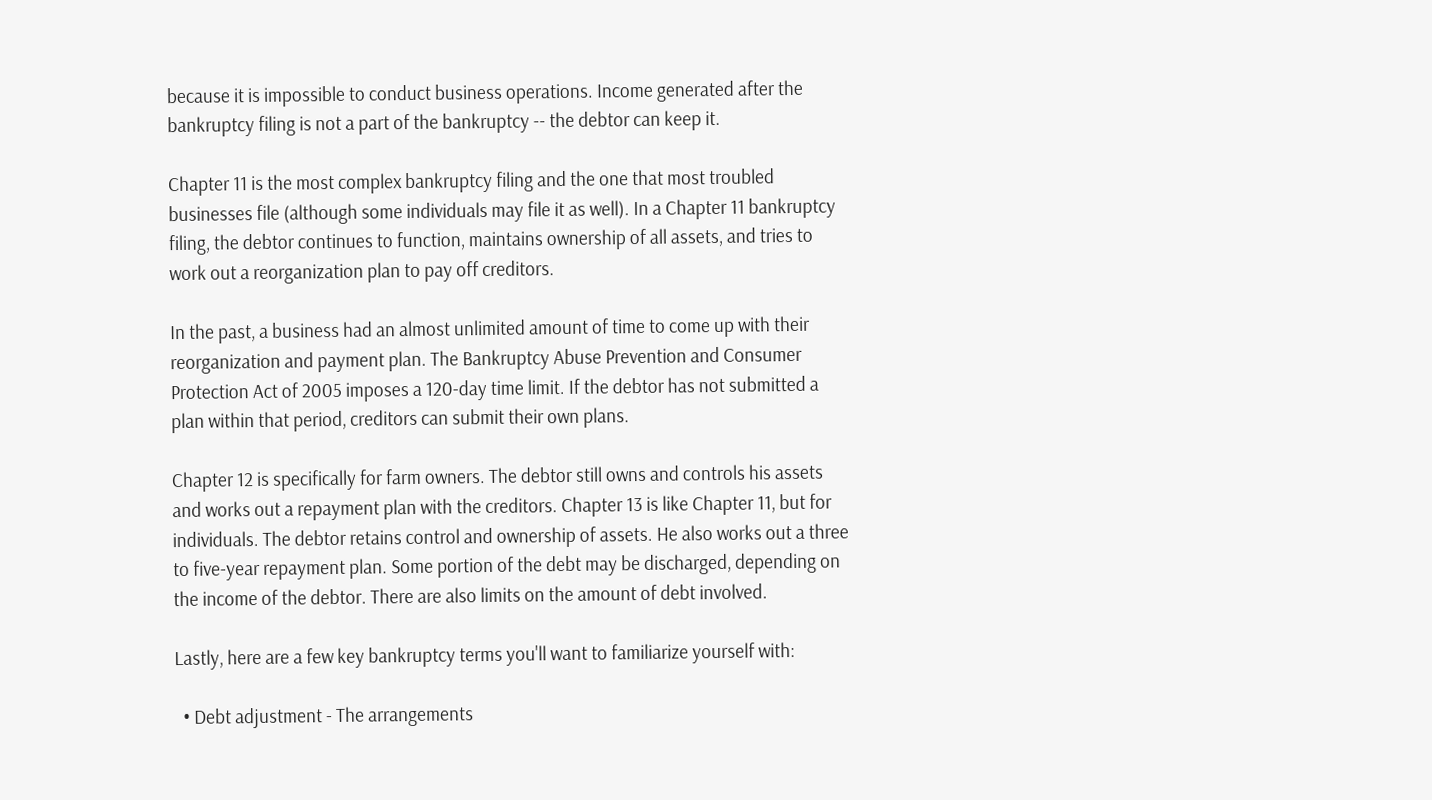because it is impossible to conduct business operations. Income generated after the bankruptcy filing is not a part of the bankruptcy -- the debtor can keep it.

Chapter 11 is the most complex bankruptcy filing and the one that most troubled businesses file (although some individuals may file it as well). In a Chapter 11 bankruptcy filing, the debtor continues to function, maintains ownership of all assets, and tries to work out a reorganization plan to pay off creditors.

In the past, a business had an almost unlimited amount of time to come up with their reorganization and payment plan. The Bankruptcy Abuse Prevention and Consumer Protection Act of 2005 imposes a 120-day time limit. If the debtor has not submitted a plan within that period, creditors can submit their own plans.

Chapter 12 is specifically for farm owners. The debtor still owns and controls his assets and works out a repayment plan with the creditors. Chapter 13 is like Chapter 11, but for individuals. The debtor retains control and ownership of assets. He also works out a three to five-year repayment plan. Some portion of the debt may be discharged, depending on the income of the debtor. There are also limits on the amount of debt involved.

Lastly, here are a few key bankruptcy terms you'll want to familiarize yourself with:

  • Debt adjustment - The arrangements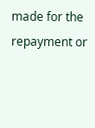made for the repayment or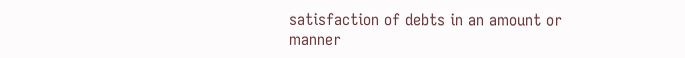satisfaction of debts in an amount or manner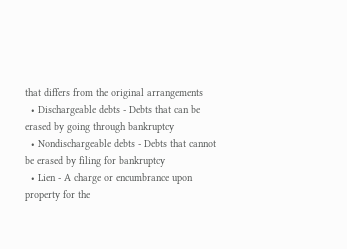that differs from the original arrangements
  • Dischargeable debts - Debts that can be erased by going through bankruptcy
  • Nondischargeable debts - Debts that cannot be erased by filing for bankruptcy
  • Lien - A charge or encumbrance upon property for the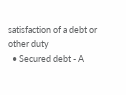satisfaction of a debt or other duty
  • Secured debt - A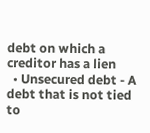debt on which a creditor has a lien
  • Unsecured debt - A debt that is not tied to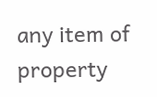any item of property